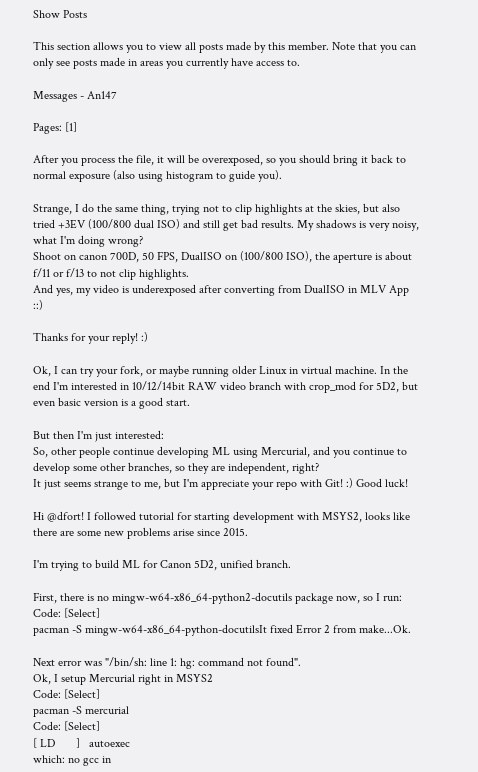Show Posts

This section allows you to view all posts made by this member. Note that you can only see posts made in areas you currently have access to.

Messages - An147

Pages: [1]

After you process the file, it will be overexposed, so you should bring it back to normal exposure (also using histogram to guide you).

Strange, I do the same thing, trying not to clip highlights at the skies, but also tried +3EV (100/800 dual ISO) and still get bad results. My shadows is very noisy, what I'm doing wrong?
Shoot on canon 700D, 50 FPS, DualISO on (100/800 ISO), the aperture is about f/11 or f/13 to not clip highlights.
And yes, my video is underexposed after converting from DualISO in MLV App  ::)

Thanks for your reply! :)

Ok, I can try your fork, or maybe running older Linux in virtual machine. In the end I'm interested in 10/12/14bit RAW video branch with crop_mod for 5D2, but even basic version is a good start.

But then I'm just interested:
So, other people continue developing ML using Mercurial, and you continue to develop some other branches, so they are independent, right?
It just seems strange to me, but I'm appreciate your repo with Git! :) Good luck!

Hi @dfort! I followed tutorial for starting development with MSYS2, looks like there are some new problems arise since 2015.

I'm trying to build ML for Canon 5D2, unified branch.

First, there is no mingw-w64-x86_64-python2-docutils package now, so I run:
Code: [Select]
pacman -S mingw-w64-x86_64-python-docutilsIt fixed Error 2 from make...Ok.

Next error was "/bin/sh: line 1: hg: command not found".
Ok, I setup Mercurial right in MSYS2
Code: [Select]
pacman -S mercurial
Code: [Select]
[ LD       ]   autoexec
which: no gcc in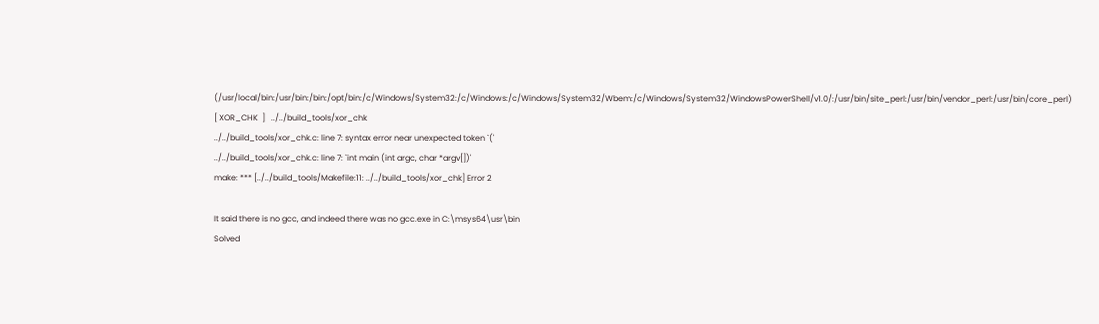(/usr/local/bin:/usr/bin:/bin:/opt/bin:/c/Windows/System32:/c/Windows:/c/Windows/System32/Wbem:/c/Windows/System32/WindowsPowerShell/v1.0/:/usr/bin/site_perl:/usr/bin/vendor_perl:/usr/bin/core_perl)
[ XOR_CHK  ]   ../../build_tools/xor_chk
../../build_tools/xor_chk.c: line 7: syntax error near unexpected token `('
../../build_tools/xor_chk.c: line 7: `int main (int argc, char *argv[])'
make: *** [../../build_tools/Makefile:11: ../../build_tools/xor_chk] Error 2

It said there is no gcc, and indeed there was no gcc.exe in C:\msys64\usr\bin
Solved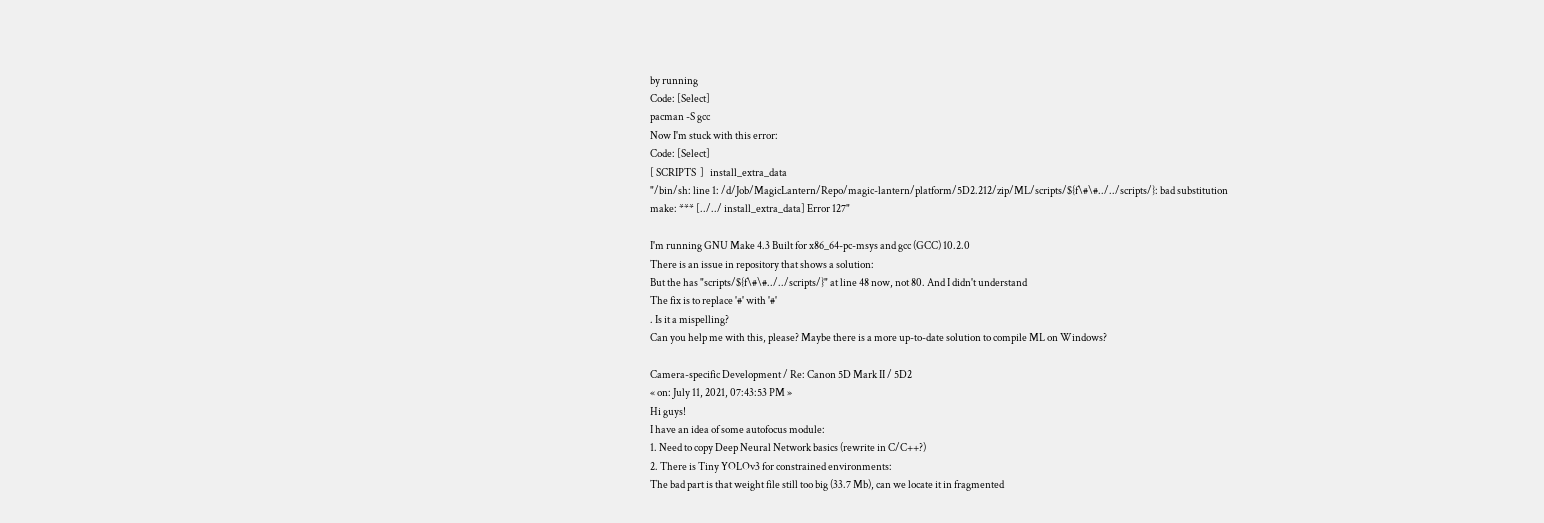by running
Code: [Select]
pacman -S gcc
Now I'm stuck with this error:
Code: [Select]
[ SCRIPTS  ]   install_extra_data
"/bin/sh: line 1: /d/Job/MagicLantern/Repo/magic-lantern/platform/5D2.212/zip/ML/scripts/${f\#\#../../scripts/}: bad substitution
make: *** [../../ install_extra_data] Error 127"

I'm running GNU Make 4.3 Built for x86_64-pc-msys and gcc (GCC) 10.2.0
There is an issue in repository that shows a solution:
But the has "scripts/${f\#\#../../scripts/}" at line 48 now, not 80. And I didn't understand
The fix is to replace '#' with '#'
. Is it a mispelling?
Can you help me with this, please? Maybe there is a more up-to-date solution to compile ML on Windows?

Camera-specific Development / Re: Canon 5D Mark II / 5D2
« on: July 11, 2021, 07:43:53 PM »
Hi guys!
I have an idea of some autofocus module:
1. Need to copy Deep Neural Network basics (rewrite in C/C++?)
2. There is Tiny YOLOv3 for constrained environments:
The bad part is that weight file still too big (33.7 Mb), can we locate it in fragmented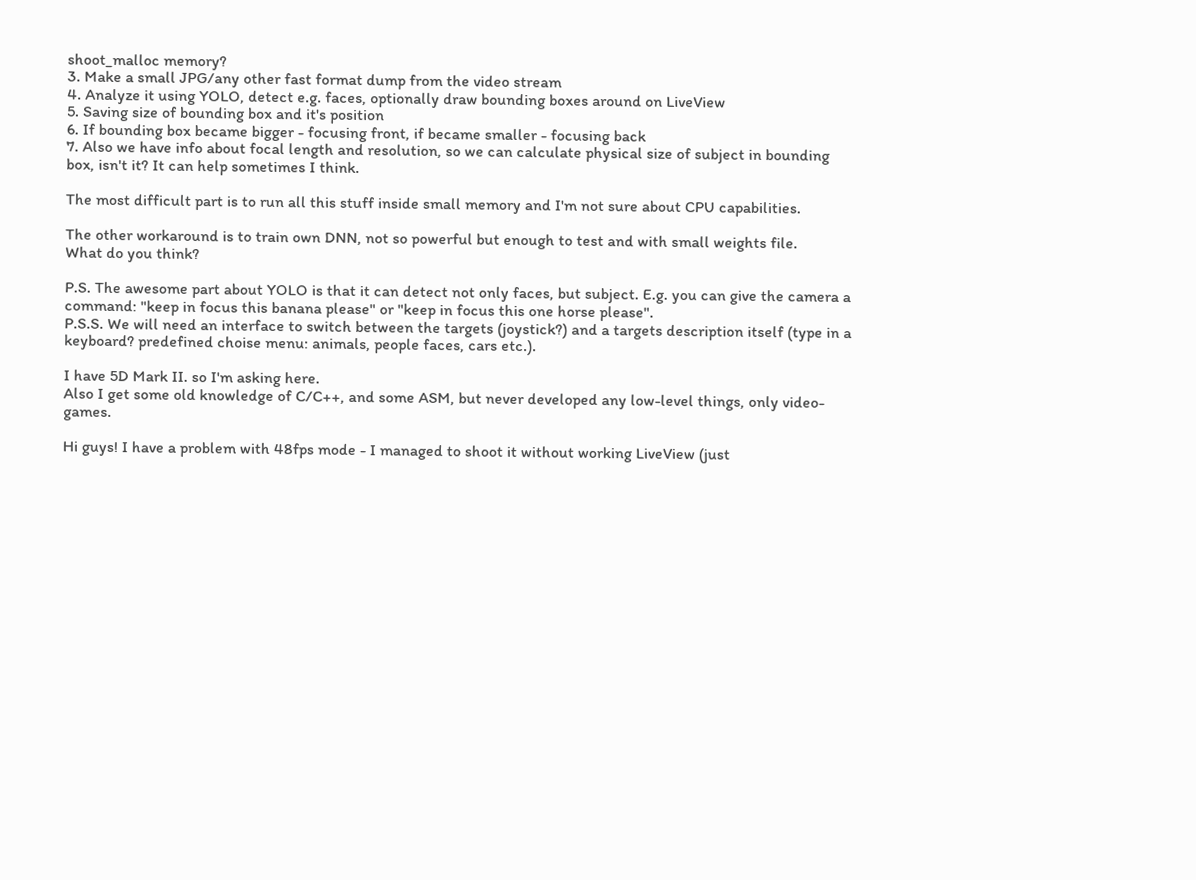shoot_malloc memory?
3. Make a small JPG/any other fast format dump from the video stream
4. Analyze it using YOLO, detect e.g. faces, optionally draw bounding boxes around on LiveView
5. Saving size of bounding box and it's position
6. If bounding box became bigger - focusing front, if became smaller - focusing back
7. Also we have info about focal length and resolution, so we can calculate physical size of subject in bounding box, isn't it? It can help sometimes I think.

The most difficult part is to run all this stuff inside small memory and I'm not sure about CPU capabilities.

The other workaround is to train own DNN, not so powerful but enough to test and with small weights file.
What do you think?

P.S. The awesome part about YOLO is that it can detect not only faces, but subject. E.g. you can give the camera a command: "keep in focus this banana please" or "keep in focus this one horse please".
P.S.S. We will need an interface to switch between the targets (joystick?) and a targets description itself (type in a keyboard? predefined choise menu: animals, people faces, cars etc.).

I have 5D Mark II. so I'm asking here.
Also I get some old knowledge of C/C++, and some ASM, but never developed any low-level things, only video-games.

Hi guys! I have a problem with 48fps mode - I managed to shoot it without working LiveView (just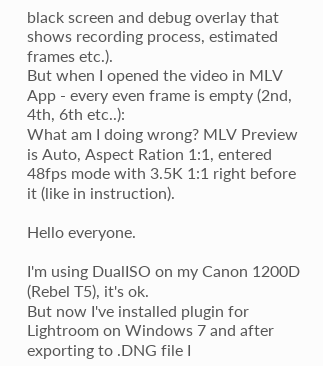black screen and debug overlay that shows recording process, estimated  frames etc.).
But when I opened the video in MLV App - every even frame is empty (2nd, 4th, 6th etc..):
What am I doing wrong? MLV Preview is Auto, Aspect Ration 1:1, entered 48fps mode with 3.5K 1:1 right before it (like in instruction).

Hello everyone.

I'm using DualISO on my Canon 1200D (Rebel T5), it's ok.
But now I've installed plugin for Lightroom on Windows 7 and after exporting to .DNG file I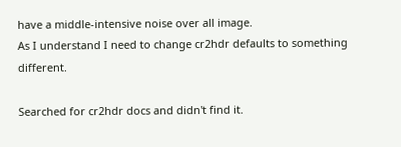have a middle-intensive noise over all image.
As I understand I need to change cr2hdr defaults to something different.

Searched for cr2hdr docs and didn't find it.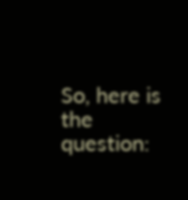So, here is the question: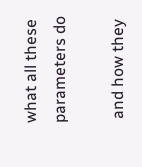what all these parameters do

 and how they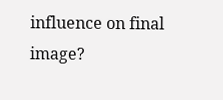influence on final image?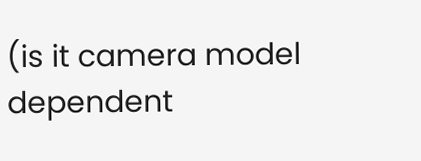(is it camera model dependent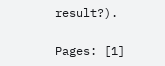result?).

Pages: [1]